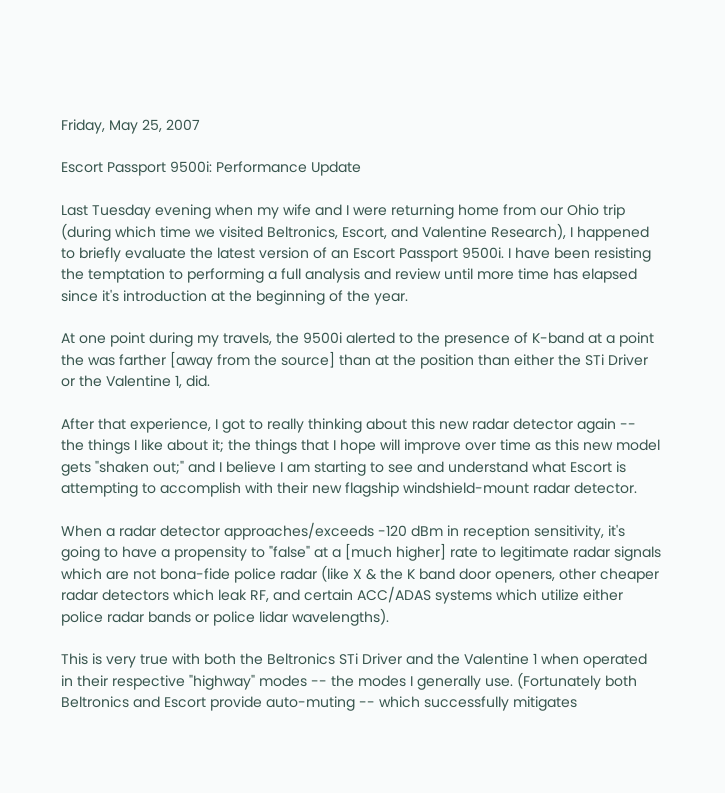Friday, May 25, 2007

Escort Passport 9500i: Performance Update

Last Tuesday evening when my wife and I were returning home from our Ohio trip (during which time we visited Beltronics, Escort, and Valentine Research), I happened to briefly evaluate the latest version of an Escort Passport 9500i. I have been resisting the temptation to performing a full analysis and review until more time has elapsed since it's introduction at the beginning of the year.

At one point during my travels, the 9500i alerted to the presence of K-band at a point the was farther [away from the source] than at the position than either the STi Driver or the Valentine 1, did.

After that experience, I got to really thinking about this new radar detector again -- the things I like about it; the things that I hope will improve over time as this new model gets "shaken out;" and I believe I am starting to see and understand what Escort is attempting to accomplish with their new flagship windshield-mount radar detector.

When a radar detector approaches/exceeds -120 dBm in reception sensitivity, it's going to have a propensity to "false" at a [much higher] rate to legitimate radar signals which are not bona-fide police radar (like X & the K band door openers, other cheaper radar detectors which leak RF, and certain ACC/ADAS systems which utilize either police radar bands or police lidar wavelengths).

This is very true with both the Beltronics STi Driver and the Valentine 1 when operated in their respective "highway" modes -- the modes I generally use. (Fortunately both Beltronics and Escort provide auto-muting -- which successfully mitigates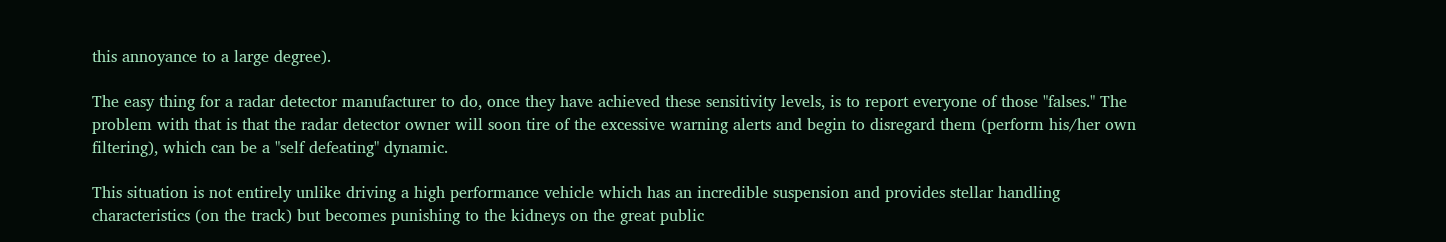this annoyance to a large degree).

The easy thing for a radar detector manufacturer to do, once they have achieved these sensitivity levels, is to report everyone of those "falses." The problem with that is that the radar detector owner will soon tire of the excessive warning alerts and begin to disregard them (perform his/her own filtering), which can be a "self defeating" dynamic.

This situation is not entirely unlike driving a high performance vehicle which has an incredible suspension and provides stellar handling characteristics (on the track) but becomes punishing to the kidneys on the great public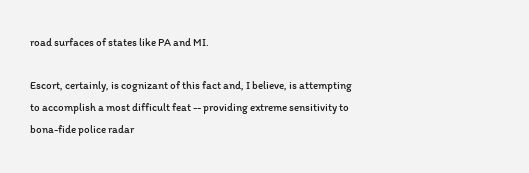road surfaces of states like PA and MI.

Escort, certainly, is cognizant of this fact and, I believe, is attempting to accomplish a most difficult feat -- providing extreme sensitivity to bona-fide police radar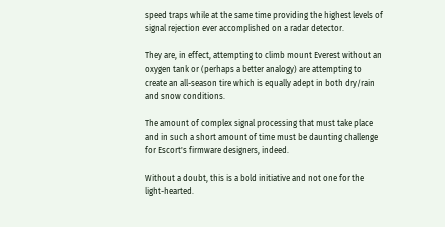speed traps while at the same time providing the highest levels of signal rejection ever accomplished on a radar detector.

They are, in effect, attempting to climb mount Everest without an oxygen tank or (perhaps a better analogy) are attempting to create an all-season tire which is equally adept in both dry/rain and snow conditions.

The amount of complex signal processing that must take place and in such a short amount of time must be daunting challenge for Escort's firmware designers, indeed.

Without a doubt, this is a bold initiative and not one for the light-hearted.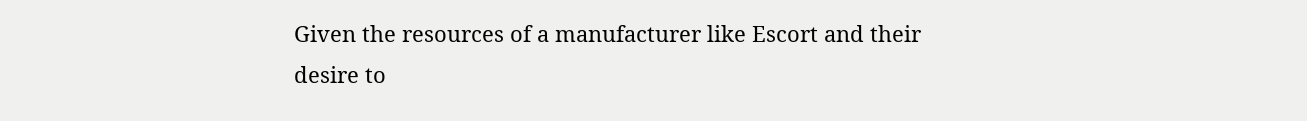Given the resources of a manufacturer like Escort and their desire to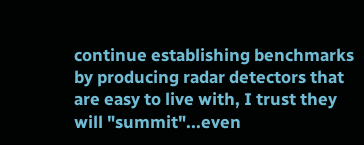continue establishing benchmarks by producing radar detectors that are easy to live with, I trust they will "summit"...even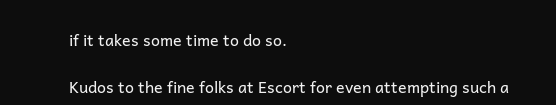if it takes some time to do so.

Kudos to the fine folks at Escort for even attempting such a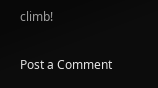climb!

Post a Comment